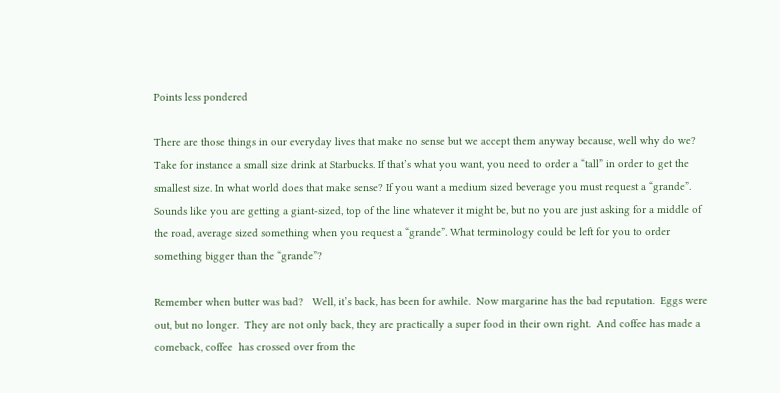Points less pondered

There are those things in our everyday lives that make no sense but we accept them anyway because, well why do we?   Take for instance a small size drink at Starbucks. If that’s what you want, you need to order a “tall” in order to get the smallest size. In what world does that make sense? If you want a medium sized beverage you must request a “grande”.  Sounds like you are getting a giant-sized, top of the line whatever it might be, but no you are just asking for a middle of the road, average sized something when you request a “grande”. What terminology could be left for you to order something bigger than the “grande”?

Remember when butter was bad?   Well, it’s back, has been for awhile.  Now margarine has the bad reputation.  Eggs were out, but no longer.  They are not only back, they are practically a super food in their own right.  And coffee has made a comeback, coffee  has crossed over from the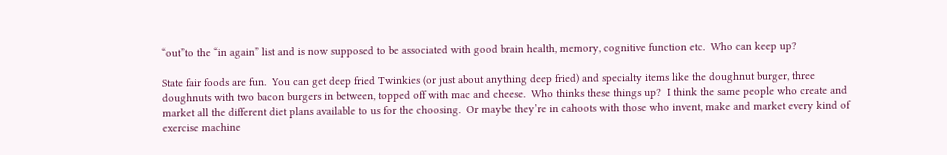“out”to the “in again” list and is now supposed to be associated with good brain health, memory, cognitive function etc.  Who can keep up?

State fair foods are fun.  You can get deep fried Twinkies (or just about anything deep fried) and specialty items like the doughnut burger, three doughnuts with two bacon burgers in between, topped off with mac and cheese.  Who thinks these things up?  I think the same people who create and market all the different diet plans available to us for the choosing.  Or maybe they’re in cahoots with those who invent, make and market every kind of exercise machine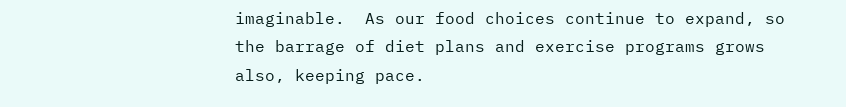imaginable.  As our food choices continue to expand, so the barrage of diet plans and exercise programs grows also, keeping pace.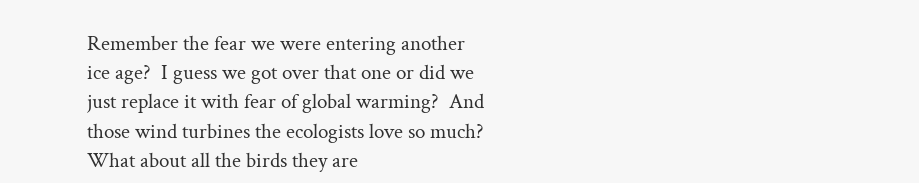Remember the fear we were entering another ice age?  I guess we got over that one or did we just replace it with fear of global warming?  And those wind turbines the ecologists love so much?  What about all the birds they are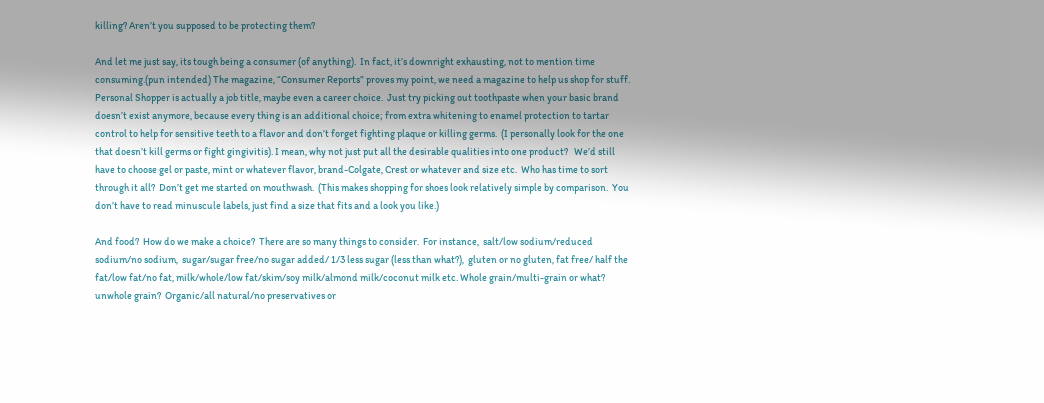killing? Aren’t you supposed to be protecting them?

And let me just say, its tough being a consumer (of anything).  In fact, it’s downright exhausting, not to mention time consuming.(pun intended) The magazine, “Consumer Reports” proves my point, we need a magazine to help us shop for stuff.  Personal Shopper is actually a job title, maybe even a career choice.  Just try picking out toothpaste when your basic brand doesn’t exist anymore, because every thing is an additional choice; from extra whitening to enamel protection to tartar control to help for sensitive teeth to a flavor and don’t forget fighting plaque or killing germs.  (I personally look for the one that doesn’t kill germs or fight gingivitis). I mean, why not just put all the desirable qualities into one product?   We’d still have to choose gel or paste, mint or whatever flavor, brand-Colgate, Crest or whatever and size etc.  Who has time to sort through it all?  Don’t get me started on mouthwash.  (This makes shopping for shoes look relatively simple by comparison.  You don’t have to read minuscule labels, just find a size that fits and a look you like.)

And food?  How do we make a choice?  There are so many things to consider.  For instance,  salt/low sodium/reduced sodium/no sodium,  sugar/sugar free/no sugar added/ 1/3 less sugar (less than what?),  gluten or no gluten, fat free/ half the fat/low fat/no fat, milk/whole/low fat/skim/soy milk/almond milk/coconut milk etc. Whole grain/multi-grain or what?  unwhole grain?  Organic/all natural/no preservatives or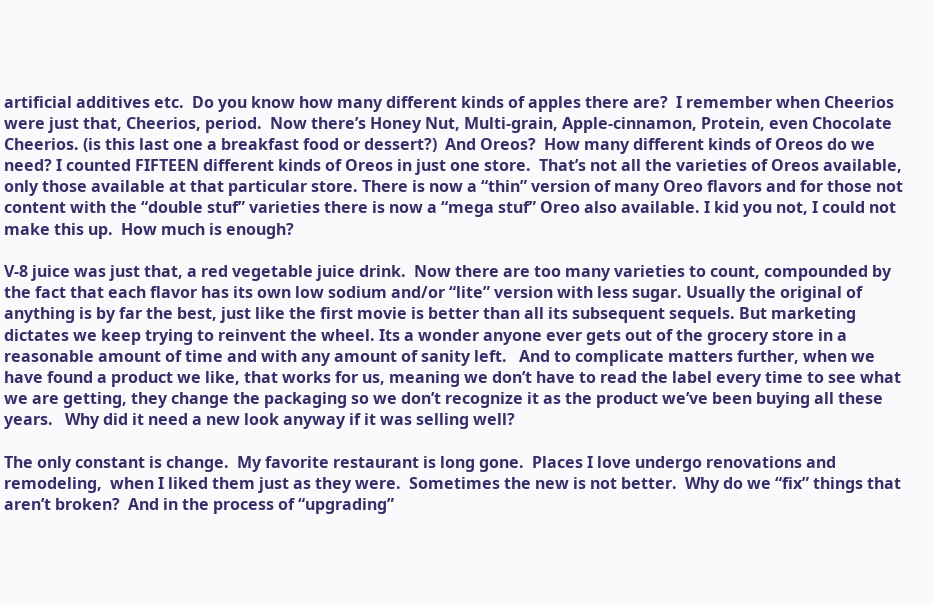artificial additives etc.  Do you know how many different kinds of apples there are?  I remember when Cheerios were just that, Cheerios, period.  Now there’s Honey Nut, Multi-grain, Apple-cinnamon, Protein, even Chocolate Cheerios. (is this last one a breakfast food or dessert?)  And Oreos?  How many different kinds of Oreos do we need? I counted FIFTEEN different kinds of Oreos in just one store.  That’s not all the varieties of Oreos available, only those available at that particular store. There is now a “thin” version of many Oreo flavors and for those not content with the “double stuf” varieties there is now a “mega stuf” Oreo also available. I kid you not, I could not make this up.  How much is enough?

V-8 juice was just that, a red vegetable juice drink.  Now there are too many varieties to count, compounded by the fact that each flavor has its own low sodium and/or “lite” version with less sugar. Usually the original of anything is by far the best, just like the first movie is better than all its subsequent sequels. But marketing dictates we keep trying to reinvent the wheel. Its a wonder anyone ever gets out of the grocery store in a reasonable amount of time and with any amount of sanity left.   And to complicate matters further, when we have found a product we like, that works for us, meaning we don’t have to read the label every time to see what we are getting, they change the packaging so we don’t recognize it as the product we’ve been buying all these years.   Why did it need a new look anyway if it was selling well?

The only constant is change.  My favorite restaurant is long gone.  Places I love undergo renovations and remodeling,  when I liked them just as they were.  Sometimes the new is not better.  Why do we “fix” things that aren’t broken?  And in the process of “upgrading”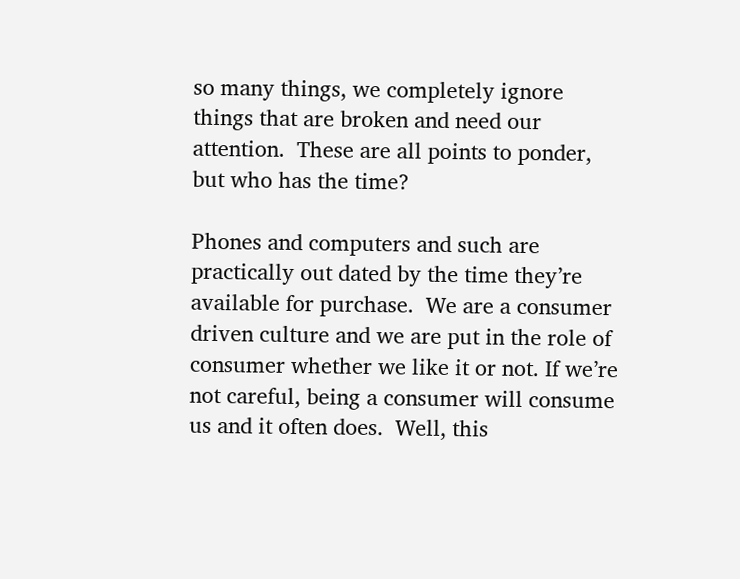so many things, we completely ignore things that are broken and need our attention.  These are all points to ponder, but who has the time?

Phones and computers and such are practically out dated by the time they’re available for purchase.  We are a consumer driven culture and we are put in the role of consumer whether we like it or not. If we’re not careful, being a consumer will consume us and it often does.  Well, this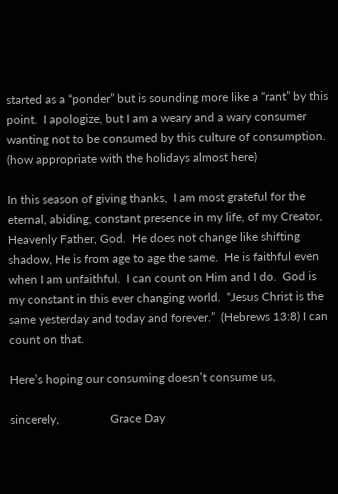started as a “ponder” but is sounding more like a “rant” by this point.  I apologize, but I am a weary and a wary consumer wanting not to be consumed by this culture of consumption.  (how appropriate with the holidays almost here)

In this season of giving thanks,  I am most grateful for the eternal, abiding, constant presence in my life, of my Creator, Heavenly Father, God.  He does not change like shifting shadow, He is from age to age the same.  He is faithful even when I am unfaithful.  I can count on Him and I do.  God is my constant in this ever changing world.  “Jesus Christ is the same yesterday and today and forever.”  (Hebrews 13:8) I can count on that.

Here’s hoping our consuming doesn’t consume us,

sincerely,                 Grace Day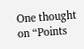One thought on “Points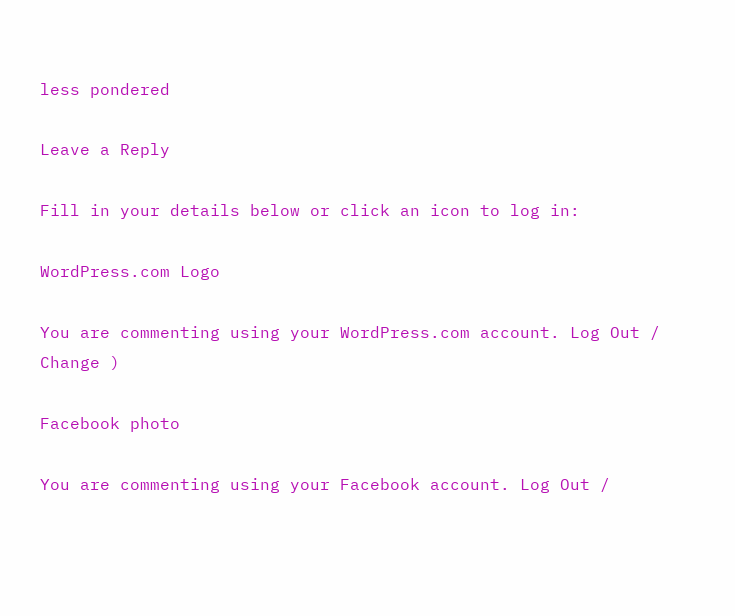less pondered

Leave a Reply

Fill in your details below or click an icon to log in:

WordPress.com Logo

You are commenting using your WordPress.com account. Log Out /  Change )

Facebook photo

You are commenting using your Facebook account. Log Out /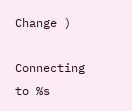Change )

Connecting to %s